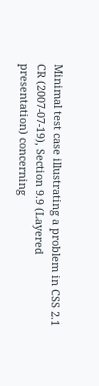Minimal test case illustrating a problem in CSS 2.1 CR (2007-07-19), Section 9.9 (Layered presentation) concerning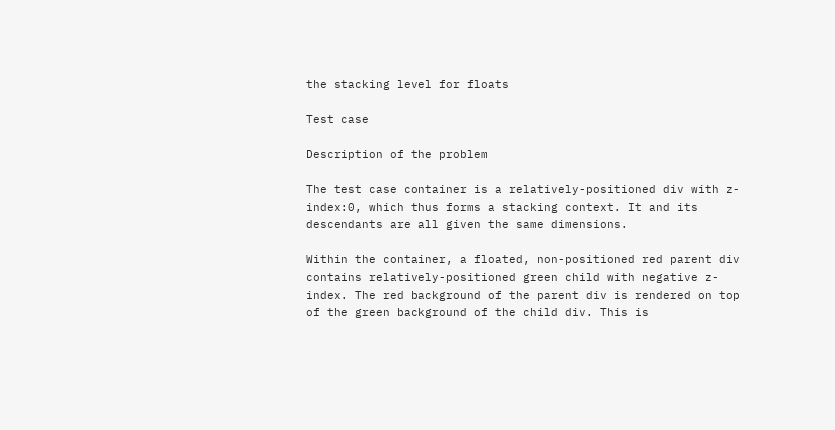the stacking level for floats

Test case

Description of the problem

The test case container is a relatively-positioned div with z-index:0, which thus forms a stacking context. It and its descendants are all given the same dimensions.

Within the container, a floated, non-positioned red parent div contains relatively-positioned green child with negative z-index. The red background of the parent div is rendered on top of the green background of the child div. This is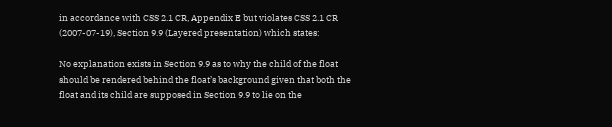in accordance with CSS 2.1 CR, Appendix E but violates CSS 2.1 CR (2007-07-19), Section 9.9 (Layered presentation) which states:

No explanation exists in Section 9.9 as to why the child of the float should be rendered behind the float’s background given that both the float and its child are supposed in Section 9.9 to lie on the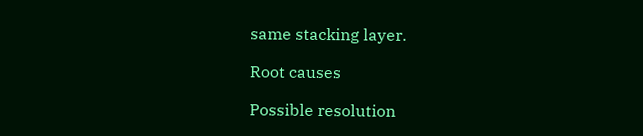same stacking layer.

Root causes

Possible resolution